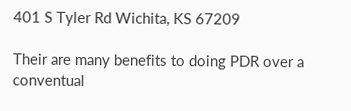401 S Tyler Rd Wichita, KS 67209

Their are many benefits to doing PDR over a conventual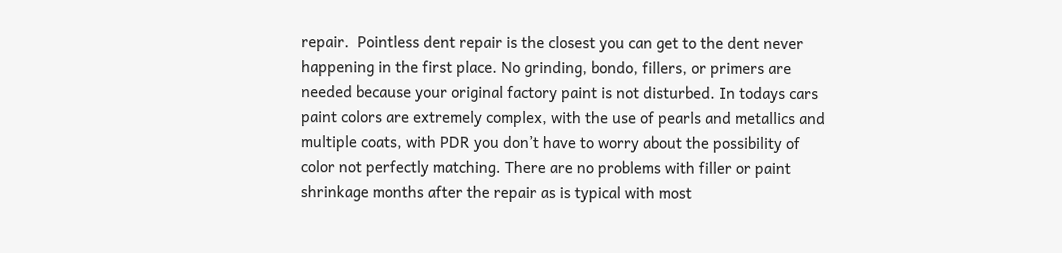repair.  Pointless dent repair is the closest you can get to the dent never happening in the first place. No grinding, bondo, fillers, or primers are needed because your original factory paint is not disturbed. In todays cars paint colors are extremely complex, with the use of pearls and metallics and multiple coats, with PDR you don’t have to worry about the possibility of color not perfectly matching. There are no problems with filler or paint shrinkage months after the repair as is typical with most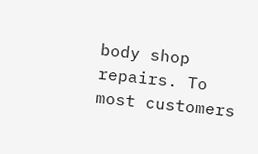body shop repairs. To most customers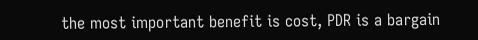the most important benefit is cost, PDR is a bargain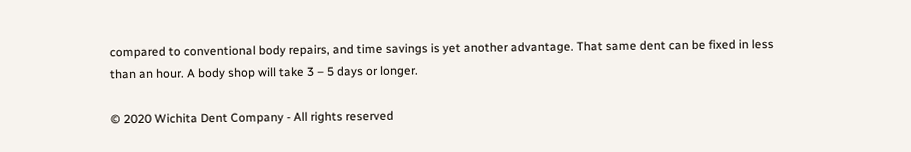compared to conventional body repairs, and time savings is yet another advantage. That same dent can be fixed in less than an hour. A body shop will take 3 – 5 days or longer.

© 2020 Wichita Dent Company - All rights reserved